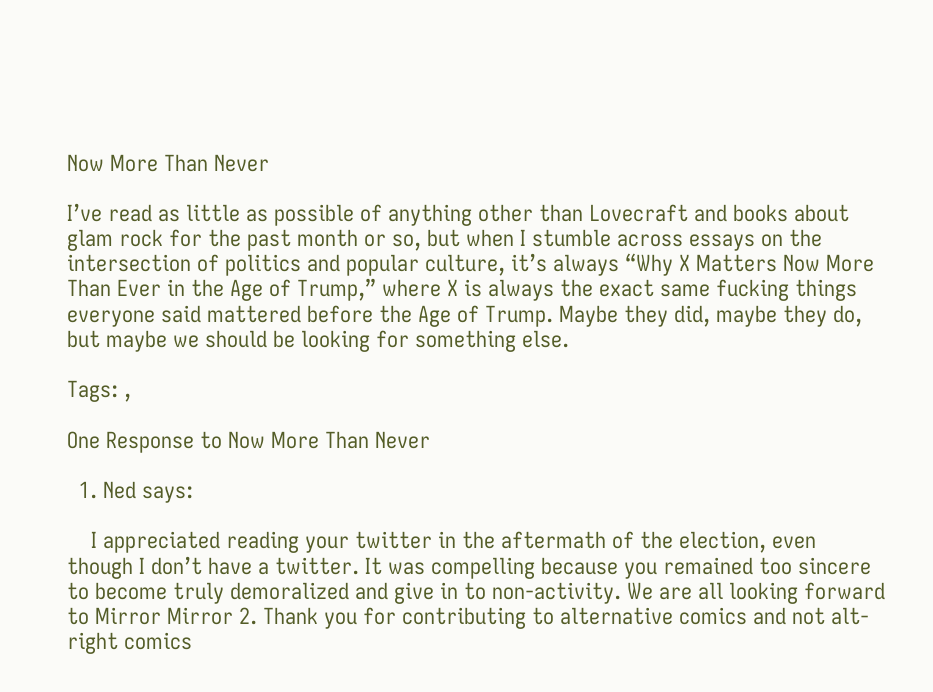Now More Than Never

I’ve read as little as possible of anything other than Lovecraft and books about glam rock for the past month or so, but when I stumble across essays on the intersection of politics and popular culture, it’s always “Why X Matters Now More Than Ever in the Age of Trump,” where X is always the exact same fucking things everyone said mattered before the Age of Trump. Maybe they did, maybe they do, but maybe we should be looking for something else.

Tags: ,

One Response to Now More Than Never

  1. Ned says:

    I appreciated reading your twitter in the aftermath of the election, even though I don’t have a twitter. It was compelling because you remained too sincere to become truly demoralized and give in to non-activity. We are all looking forward to Mirror Mirror 2. Thank you for contributing to alternative comics and not alt-right comics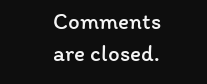Comments are closed.